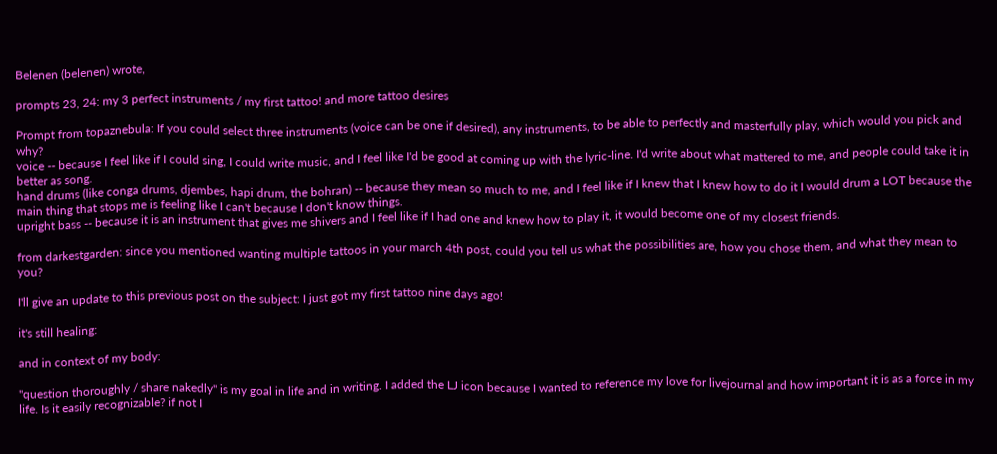Belenen (belenen) wrote,

prompts 23, 24: my 3 perfect instruments / my first tattoo! and more tattoo desires

Prompt from topaznebula: If you could select three instruments (voice can be one if desired), any instruments, to be able to perfectly and masterfully play, which would you pick and why?
voice -- because I feel like if I could sing, I could write music, and I feel like I'd be good at coming up with the lyric-line. I'd write about what mattered to me, and people could take it in better as song.
hand drums (like conga drums, djembes, hapi drum, the bohran) -- because they mean so much to me, and I feel like if I knew that I knew how to do it I would drum a LOT because the main thing that stops me is feeling like I can't because I don't know things.
upright bass -- because it is an instrument that gives me shivers and I feel like if I had one and knew how to play it, it would become one of my closest friends.

from darkestgarden: since you mentioned wanting multiple tattoos in your march 4th post, could you tell us what the possibilities are, how you chose them, and what they mean to you?

I'll give an update to this previous post on the subject: I just got my first tattoo nine days ago!

it's still healing:

and in context of my body:

"question thoroughly / share nakedly" is my goal in life and in writing. I added the LJ icon because I wanted to reference my love for livejournal and how important it is as a force in my life. Is it easily recognizable? if not I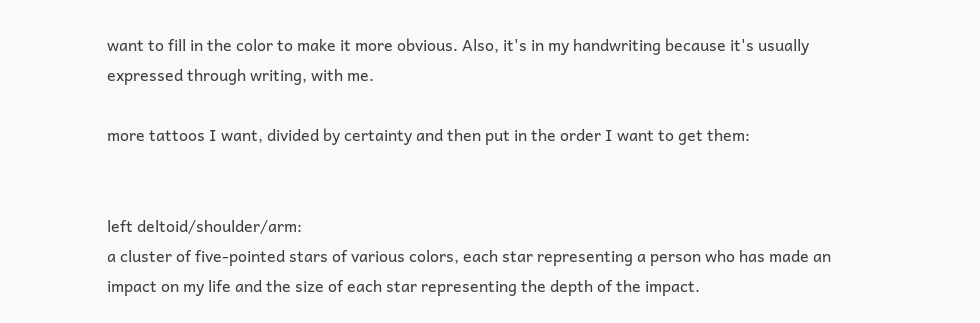want to fill in the color to make it more obvious. Also, it's in my handwriting because it's usually expressed through writing, with me.

more tattoos I want, divided by certainty and then put in the order I want to get them:


left deltoid/shoulder/arm:
a cluster of five-pointed stars of various colors, each star representing a person who has made an impact on my life and the size of each star representing the depth of the impact.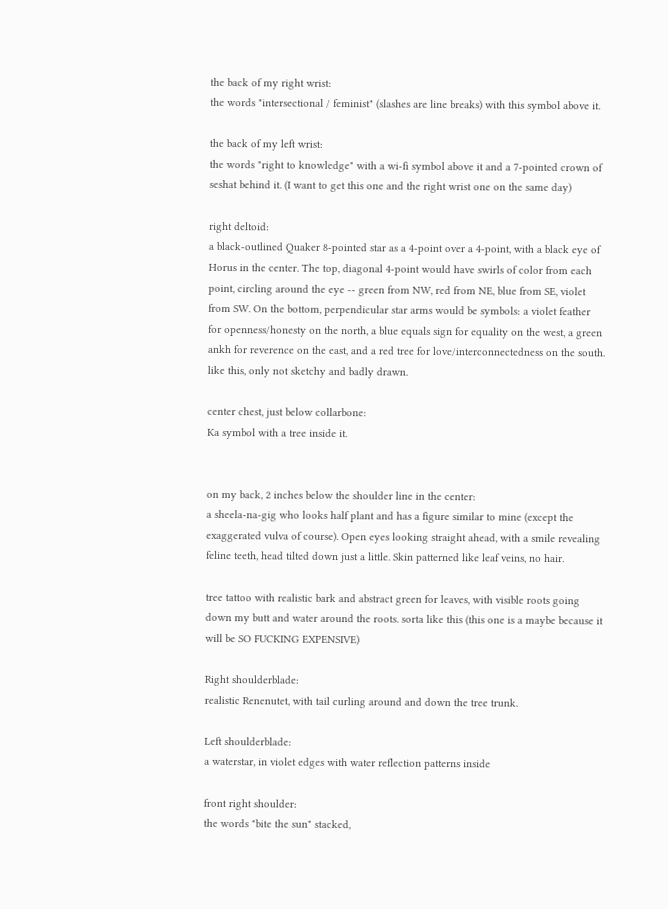the back of my right wrist:
the words "intersectional / feminist" (slashes are line breaks) with this symbol above it.

the back of my left wrist:
the words "right to knowledge" with a wi-fi symbol above it and a 7-pointed crown of seshat behind it. (I want to get this one and the right wrist one on the same day)

right deltoid:
a black-outlined Quaker 8-pointed star as a 4-point over a 4-point, with a black eye of Horus in the center. The top, diagonal 4-point would have swirls of color from each point, circling around the eye -- green from NW, red from NE, blue from SE, violet from SW. On the bottom, perpendicular star arms would be symbols: a violet feather for openness/honesty on the north, a blue equals sign for equality on the west, a green ankh for reverence on the east, and a red tree for love/interconnectedness on the south. like this, only not sketchy and badly drawn.

center chest, just below collarbone:
Ka symbol with a tree inside it.


on my back, 2 inches below the shoulder line in the center:
a sheela-na-gig who looks half plant and has a figure similar to mine (except the exaggerated vulva of course). Open eyes looking straight ahead, with a smile revealing feline teeth, head tilted down just a little. Skin patterned like leaf veins, no hair.

tree tattoo with realistic bark and abstract green for leaves, with visible roots going down my butt and water around the roots. sorta like this (this one is a maybe because it will be SO FUCKING EXPENSIVE)

Right shoulderblade:
realistic Renenutet, with tail curling around and down the tree trunk.

Left shoulderblade:
a waterstar, in violet edges with water reflection patterns inside

front right shoulder:
the words "bite the sun" stacked,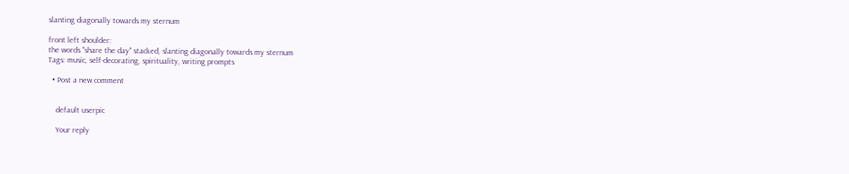slanting diagonally towards my sternum

front left shoulder:
the words "share the day" stacked, slanting diagonally towards my sternum
Tags: music, self-decorating, spirituality, writing prompts

  • Post a new comment


    default userpic

    Your reply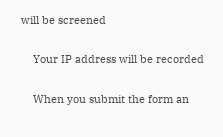will be screened

    Your IP address will be recorded

    When you submit the form an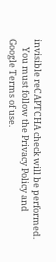invisible reCAPTCHA check will be performed.
    You must follow the Privacy Policy and Google Terms of use.